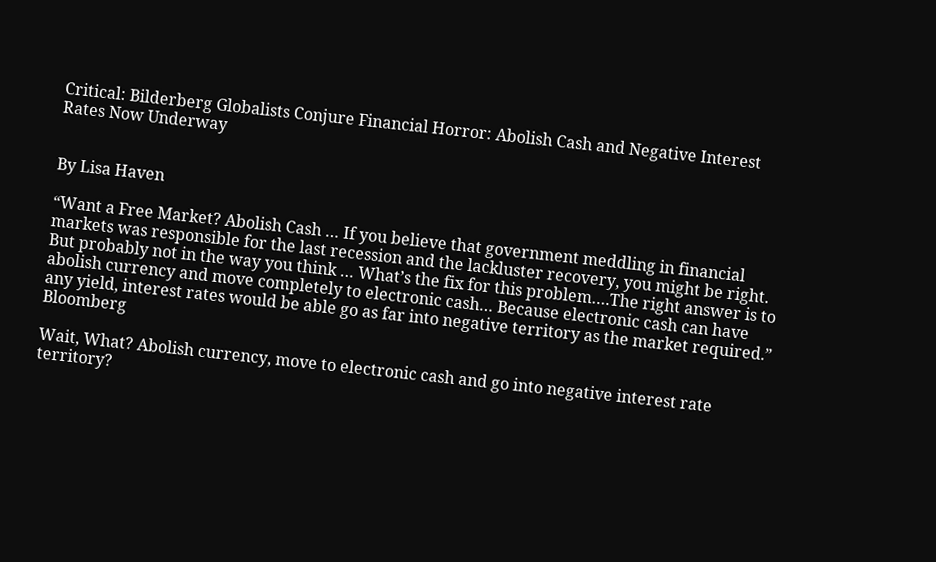Critical: Bilderberg Globalists Conjure Financial Horror: Abolish Cash and Negative Interest Rates Now Underway


By Lisa Haven

“Want a Free Market? Abolish Cash … If you believe that government meddling in financial markets was responsible for the last recession and the lackluster recovery, you might be right. But probably not in the way you think … What’s the fix for this problem….The right answer is to abolish currency and move completely to electronic cash… Because electronic cash can have any yield, interest rates would be able go as far into negative territory as the market required.”  Bloomberg

Wait, What? Abolish currency, move to electronic cash and go into negative interest rate territory?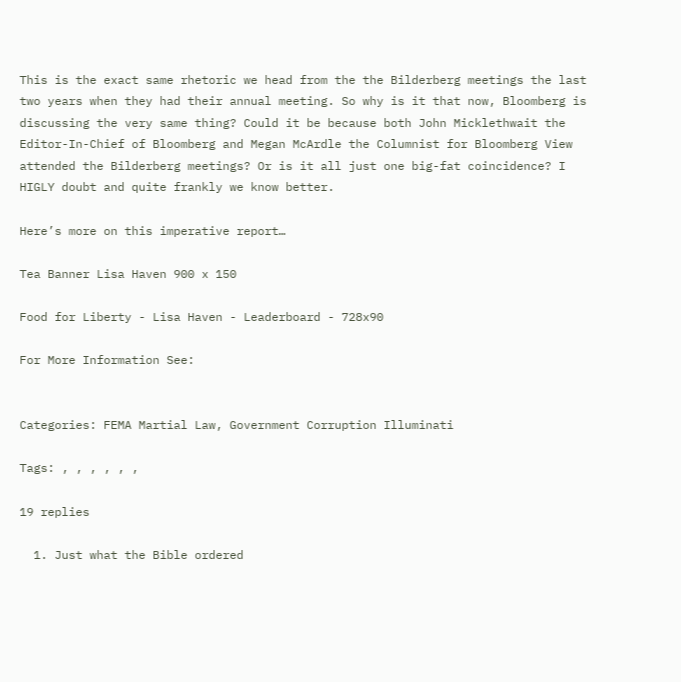This is the exact same rhetoric we head from the the Bilderberg meetings the last two years when they had their annual meeting. So why is it that now, Bloomberg is discussing the very same thing? Could it be because both John Micklethwait the Editor-In-Chief of Bloomberg and Megan McArdle the Columnist for Bloomberg View attended the Bilderberg meetings? Or is it all just one big-fat coincidence? I HIGLY doubt and quite frankly we know better.

Here’s more on this imperative report…

Tea Banner Lisa Haven 900 x 150

Food for Liberty - Lisa Haven - Leaderboard - 728x90

For More Information See:


Categories: FEMA Martial Law, Government Corruption Illuminati

Tags: , , , , , ,

19 replies

  1. Just what the Bible ordered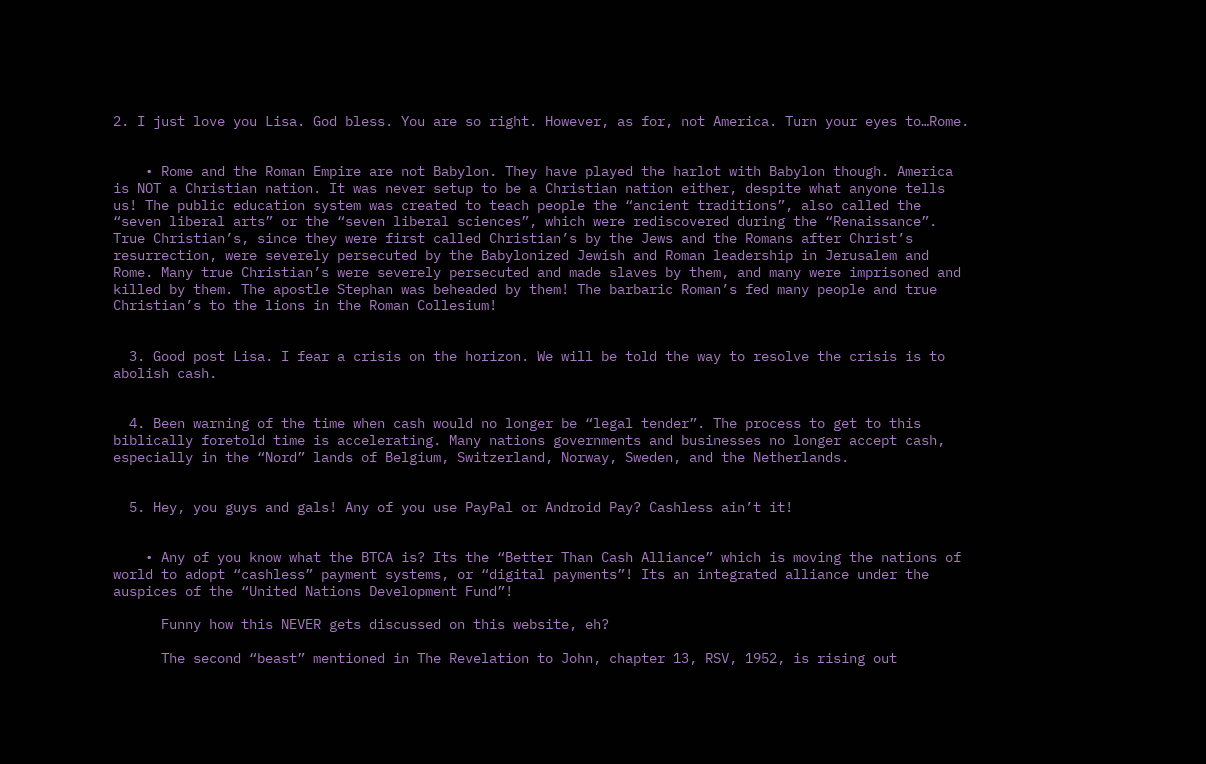2. I just love you Lisa. God bless. You are so right. However, as for, not America. Turn your eyes to…Rome.


    • Rome and the Roman Empire are not Babylon. They have played the harlot with Babylon though. America is NOT a Christian nation. It was never setup to be a Christian nation either, despite what anyone tells us! The public education system was created to teach people the “ancient traditions”, also called the “seven liberal arts” or the “seven liberal sciences”, which were rediscovered during the “Renaissance”. True Christian’s, since they were first called Christian’s by the Jews and the Romans after Christ’s resurrection, were severely persecuted by the Babylonized Jewish and Roman leadership in Jerusalem and Rome. Many true Christian’s were severely persecuted and made slaves by them, and many were imprisoned and killed by them. The apostle Stephan was beheaded by them! The barbaric Roman’s fed many people and true Christian’s to the lions in the Roman Collesium!


  3. Good post Lisa. I fear a crisis on the horizon. We will be told the way to resolve the crisis is to abolish cash.


  4. Been warning of the time when cash would no longer be “legal tender”. The process to get to this biblically foretold time is accelerating. Many nations governments and businesses no longer accept cash, especially in the “Nord” lands of Belgium, Switzerland, Norway, Sweden, and the Netherlands.


  5. Hey, you guys and gals! Any of you use PayPal or Android Pay? Cashless ain’t it!


    • Any of you know what the BTCA is? Its the “Better Than Cash Alliance” which is moving the nations of world to adopt “cashless” payment systems, or “digital payments”! Its an integrated alliance under the auspices of the “United Nations Development Fund”!

      Funny how this NEVER gets discussed on this website, eh?

      The second “beast” mentioned in The Revelation to John, chapter 13, RSV, 1952, is rising out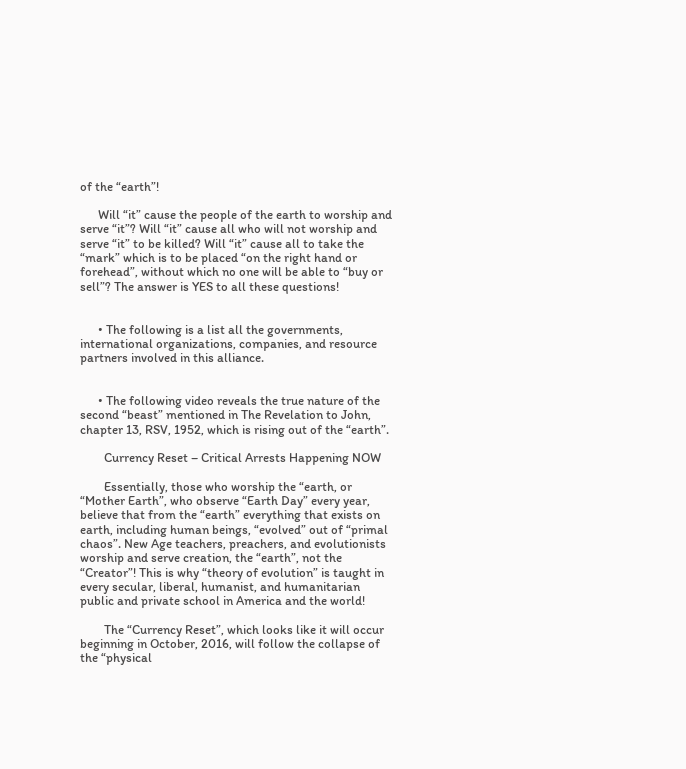of the “earth”!

      Will “it” cause the people of the earth to worship and serve “it”? Will “it” cause all who will not worship and serve “it” to be killed? Will “it” cause all to take the “mark” which is to be placed “on the right hand or forehead”, without which no one will be able to “buy or sell”? The answer is YES to all these questions!


      • The following is a list all the governments, international organizations, companies, and resource partners involved in this alliance.


      • The following video reveals the true nature of the second “beast” mentioned in The Revelation to John, chapter 13, RSV, 1952, which is rising out of the “earth”.

        Currency Reset – Critical Arrests Happening NOW

        Essentially, those who worship the “earth, or “Mother Earth”, who observe “Earth Day” every year, believe that from the “earth” everything that exists on earth, including human beings, “evolved” out of “primal chaos”. New Age teachers, preachers, and evolutionists worship and serve creation, the “earth”, not the “Creator”! This is why “theory of evolution” is taught in every secular, liberal, humanist, and humanitarian public and private school in America and the world!

        The “Currency Reset”, which looks like it will occur beginning in October, 2016, will follow the collapse of the “physical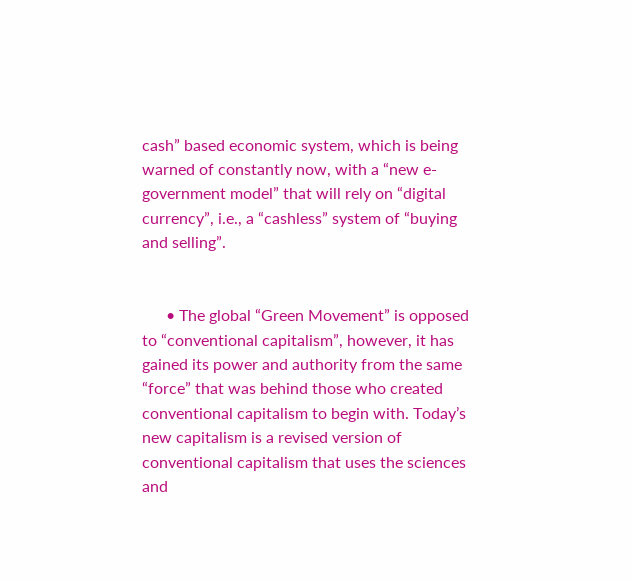cash” based economic system, which is being warned of constantly now, with a “new e-government model” that will rely on “digital currency”, i.e., a “cashless” system of “buying and selling”.


      • The global “Green Movement” is opposed to “conventional capitalism”, however, it has gained its power and authority from the same “force” that was behind those who created conventional capitalism to begin with. Today’s new capitalism is a revised version of conventional capitalism that uses the sciences and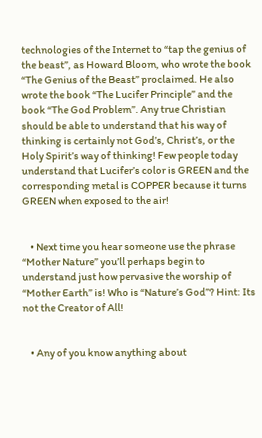technologies of the Internet to “tap the genius of the beast”, as Howard Bloom, who wrote the book “The Genius of the Beast” proclaimed. He also wrote the book “The Lucifer Principle” and the book “The God Problem”. Any true Christian should be able to understand that his way of thinking is certainly not God’s, Christ’s, or the Holy Spirit’s way of thinking! Few people today understand that Lucifer’s color is GREEN and the corresponding metal is COPPER because it turns GREEN when exposed to the air!


    • Next time you hear someone use the phrase “Mother Nature” you’ll perhaps begin to understand just how pervasive the worship of “Mother Earth” is! Who is “Nature’s God”? Hint: Its not the Creator of All!


    • Any of you know anything about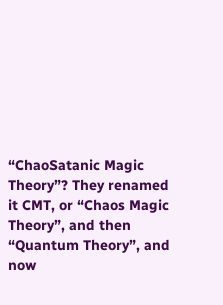“ChaoSatanic Magic Theory”? They renamed it CMT, or “Chaos Magic Theory”, and then “Quantum Theory”, and now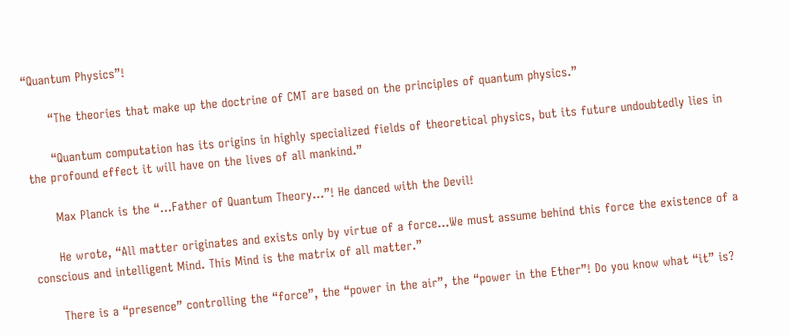“Quantum Physics”!

      “The theories that make up the doctrine of CMT are based on the principles of quantum physics.”

      “Quantum computation has its origins in highly specialized fields of theoretical physics, but its future undoubtedly lies in the profound effect it will have on the lives of all mankind.”

      Max Planck is the “…Father of Quantum Theory…”! He danced with the Devil!

      He wrote, “All matter originates and exists only by virtue of a force…We must assume behind this force the existence of a conscious and intelligent Mind. This Mind is the matrix of all matter.”

      There is a “presence” controlling the “force”, the “power in the air”, the “power in the Ether”! Do you know what “it” is?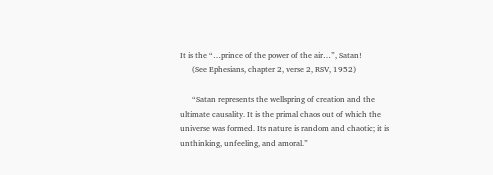It is the “…prince of the power of the air…”, Satan!
      (See Ephesians, chapter 2, verse 2, RSV, 1952)

      “Satan represents the wellspring of creation and the ultimate causality. It is the primal chaos out of which the universe was formed. Its nature is random and chaotic; it is unthinking, unfeeling, and amoral.”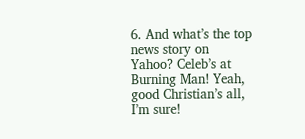6. And what’s the top news story on Yahoo? Celeb’s at Burning Man! Yeah, good Christian’s all, I’m sure!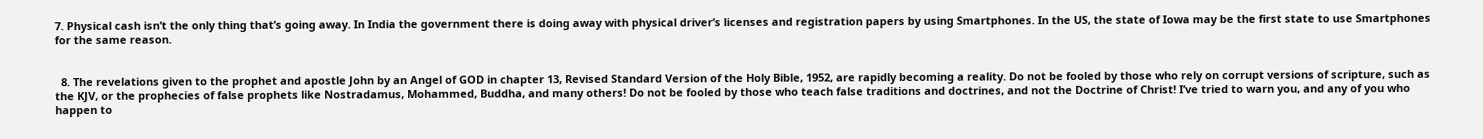7. Physical cash isn’t the only thing that’s going away. In India the government there is doing away with physical driver’s licenses and registration papers by using Smartphones. In the US, the state of Iowa may be the first state to use Smartphones for the same reason.


  8. The revelations given to the prophet and apostle John by an Angel of GOD in chapter 13, Revised Standard Version of the Holy Bible, 1952, are rapidly becoming a reality. Do not be fooled by those who rely on corrupt versions of scripture, such as the KJV, or the prophecies of false prophets like Nostradamus, Mohammed, Buddha, and many others! Do not be fooled by those who teach false traditions and doctrines, and not the Doctrine of Christ! I’ve tried to warn you, and any of you who happen to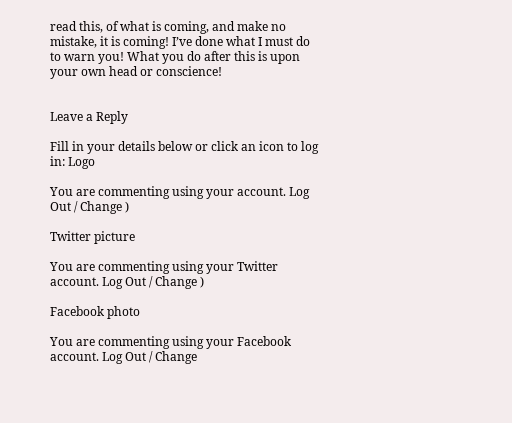read this, of what is coming, and make no mistake, it is coming! I’ve done what I must do to warn you! What you do after this is upon your own head or conscience!


Leave a Reply

Fill in your details below or click an icon to log in: Logo

You are commenting using your account. Log Out / Change )

Twitter picture

You are commenting using your Twitter account. Log Out / Change )

Facebook photo

You are commenting using your Facebook account. Log Out / Change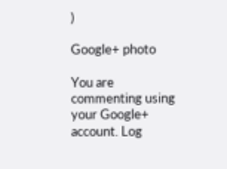)

Google+ photo

You are commenting using your Google+ account. Log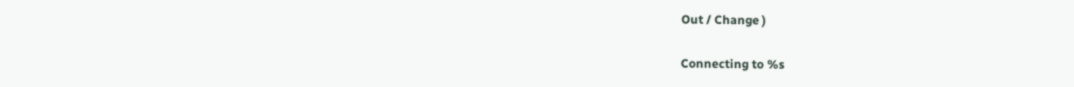Out / Change )

Connecting to %s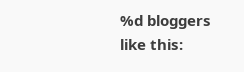%d bloggers like this: